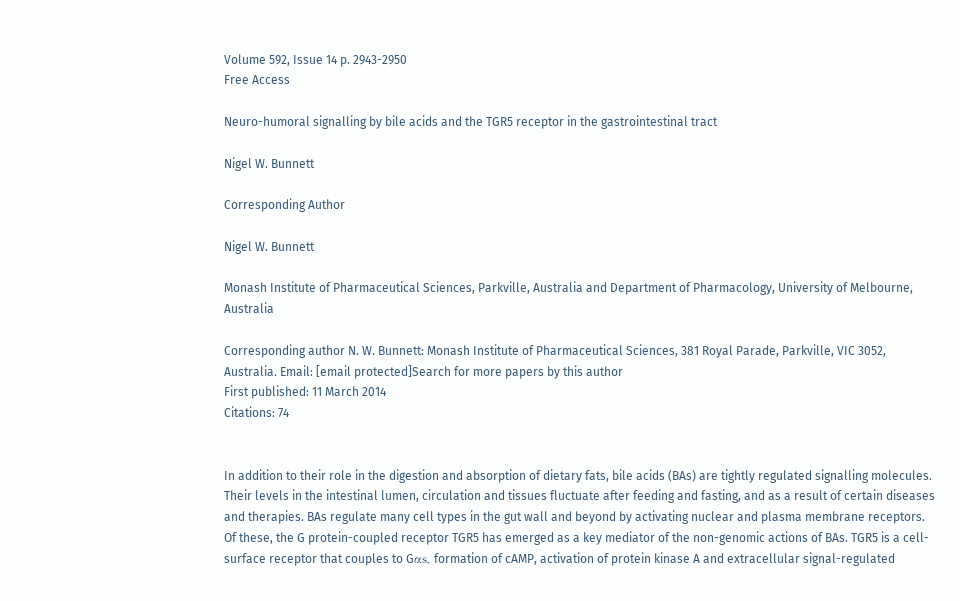Volume 592, Issue 14 p. 2943-2950
Free Access

Neuro-humoral signalling by bile acids and the TGR5 receptor in the gastrointestinal tract

Nigel W. Bunnett

Corresponding Author

Nigel W. Bunnett

Monash Institute of Pharmaceutical Sciences, Parkville, Australia and Department of Pharmacology, University of Melbourne, Australia

Corresponding author N. W. Bunnett: Monash Institute of Pharmaceutical Sciences, 381 Royal Parade, Parkville, VIC 3052, Australia. Email: [email protected]Search for more papers by this author
First published: 11 March 2014
Citations: 74


In addition to their role in the digestion and absorption of dietary fats, bile acids (BAs) are tightly regulated signalling molecules. Their levels in the intestinal lumen, circulation and tissues fluctuate after feeding and fasting, and as a result of certain diseases and therapies. BAs regulate many cell types in the gut wall and beyond by activating nuclear and plasma membrane receptors. Of these, the G protein-coupled receptor TGR5 has emerged as a key mediator of the non-genomic actions of BAs. TGR5 is a cell-surface receptor that couples to Gαs, formation of cAMP, activation of protein kinase A and extracellular signal-regulated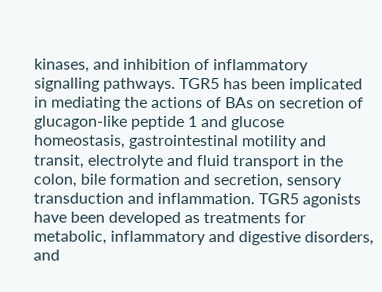kinases, and inhibition of inflammatory signalling pathways. TGR5 has been implicated in mediating the actions of BAs on secretion of glucagon-like peptide 1 and glucose homeostasis, gastrointestinal motility and transit, electrolyte and fluid transport in the colon, bile formation and secretion, sensory transduction and inflammation. TGR5 agonists have been developed as treatments for metabolic, inflammatory and digestive disorders, and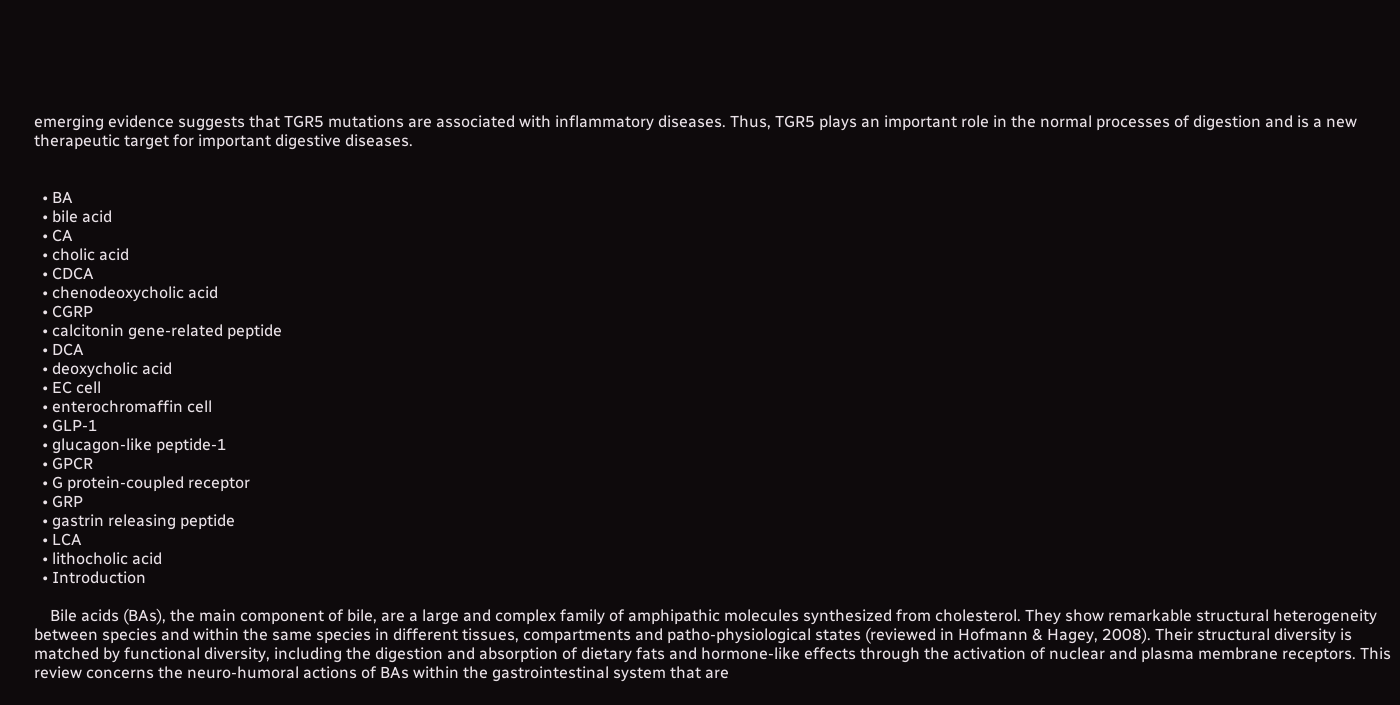emerging evidence suggests that TGR5 mutations are associated with inflammatory diseases. Thus, TGR5 plays an important role in the normal processes of digestion and is a new therapeutic target for important digestive diseases.


  • BA
  • bile acid
  • CA
  • cholic acid
  • CDCA
  • chenodeoxycholic acid
  • CGRP
  • calcitonin gene-related peptide
  • DCA
  • deoxycholic acid
  • EC cell
  • enterochromaffin cell
  • GLP-1
  • glucagon-like peptide-1
  • GPCR
  • G protein-coupled receptor
  • GRP
  • gastrin releasing peptide
  • LCA
  • lithocholic acid
  • Introduction

    Bile acids (BAs), the main component of bile, are a large and complex family of amphipathic molecules synthesized from cholesterol. They show remarkable structural heterogeneity between species and within the same species in different tissues, compartments and patho-physiological states (reviewed in Hofmann & Hagey, 2008). Their structural diversity is matched by functional diversity, including the digestion and absorption of dietary fats and hormone-like effects through the activation of nuclear and plasma membrane receptors. This review concerns the neuro-humoral actions of BAs within the gastrointestinal system that are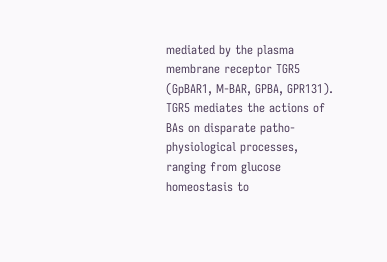mediated by the plasma membrane receptor TGR5 (GpBAR1, M-BAR, GPBA, GPR131). TGR5 mediates the actions of BAs on disparate patho-physiological processes, ranging from glucose homeostasis to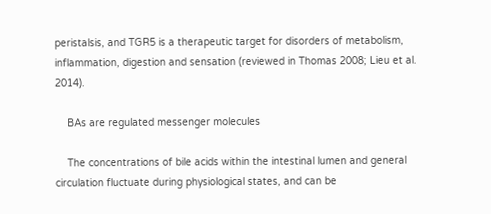peristalsis, and TGR5 is a therapeutic target for disorders of metabolism, inflammation, digestion and sensation (reviewed in Thomas 2008; Lieu et al. 2014).

    BAs are regulated messenger molecules

    The concentrations of bile acids within the intestinal lumen and general circulation fluctuate during physiological states, and can be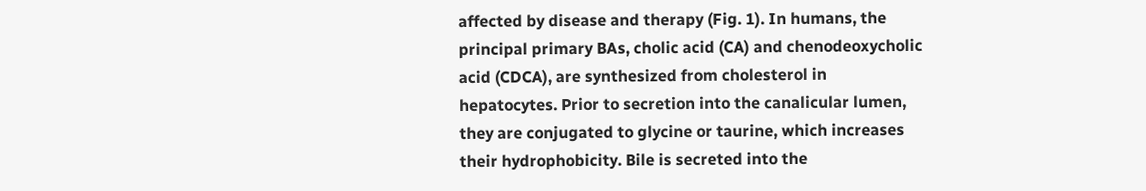affected by disease and therapy (Fig. 1). In humans, the principal primary BAs, cholic acid (CA) and chenodeoxycholic acid (CDCA), are synthesized from cholesterol in hepatocytes. Prior to secretion into the canalicular lumen, they are conjugated to glycine or taurine, which increases their hydrophobicity. Bile is secreted into the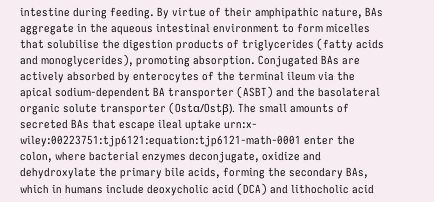intestine during feeding. By virtue of their amphipathic nature, BAs aggregate in the aqueous intestinal environment to form micelles that solubilise the digestion products of triglycerides (fatty acids and monoglycerides), promoting absorption. Conjugated BAs are actively absorbed by enterocytes of the terminal ileum via the apical sodium-dependent BA transporter (ASBT) and the basolateral organic solute transporter (Ostα/Ostβ). The small amounts of secreted BAs that escape ileal uptake urn:x-wiley:00223751:tjp6121:equation:tjp6121-math-0001 enter the colon, where bacterial enzymes deconjugate, oxidize and dehydroxylate the primary bile acids, forming the secondary BAs, which in humans include deoxycholic acid (DCA) and lithocholic acid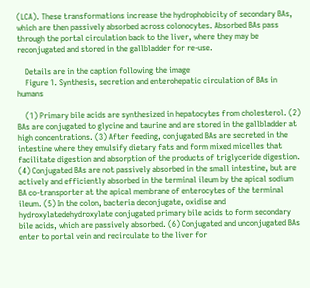(LCA). These transformations increase the hydrophobicity of secondary BAs, which are then passively absorbed across colonocytes. Absorbed BAs pass through the portal circulation back to the liver, where they may be reconjugated and stored in the gallbladder for re-use.

    Details are in the caption following the image
    Figure 1. Synthesis, secretion and enterohepatic circulation of BAs in humans

    (1) Primary bile acids are synthesized in hepatocytes from cholesterol. (2) BAs are conjugated to glycine and taurine and are stored in the gallbladder at high concentrations. (3) After feeding, conjugated BAs are secreted in the intestine where they emulsify dietary fats and form mixed micelles that facilitate digestion and absorption of the products of triglyceride digestion. (4) Conjugated BAs are not passively absorbed in the small intestine, but are actively and efficiently absorbed in the terminal ileum by the apical sodium BA co-transporter at the apical membrane of enterocytes of the terminal ileum. (5) In the colon, bacteria deconjugate, oxidise and hydroxylatedehydroxylate conjugated primary bile acids to form secondary bile acids, which are passively absorbed. (6) Conjugated and unconjugated BAs enter to portal vein and recirculate to the liver for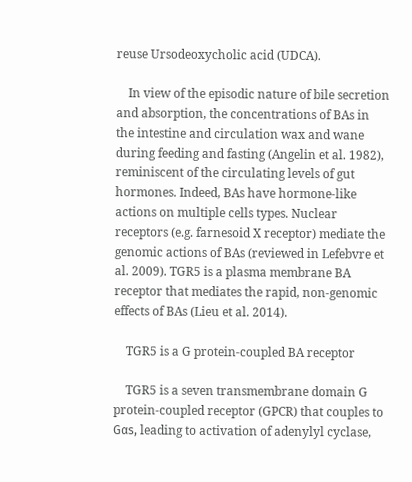reuse Ursodeoxycholic acid (UDCA).

    In view of the episodic nature of bile secretion and absorption, the concentrations of BAs in the intestine and circulation wax and wane during feeding and fasting (Angelin et al. 1982), reminiscent of the circulating levels of gut hormones. Indeed, BAs have hormone-like actions on multiple cells types. Nuclear receptors (e.g. farnesoid X receptor) mediate the genomic actions of BAs (reviewed in Lefebvre et al. 2009). TGR5 is a plasma membrane BA receptor that mediates the rapid, non-genomic effects of BAs (Lieu et al. 2014).

    TGR5 is a G protein-coupled BA receptor

    TGR5 is a seven transmembrane domain G protein-coupled receptor (GPCR) that couples to Gαs, leading to activation of adenylyl cyclase,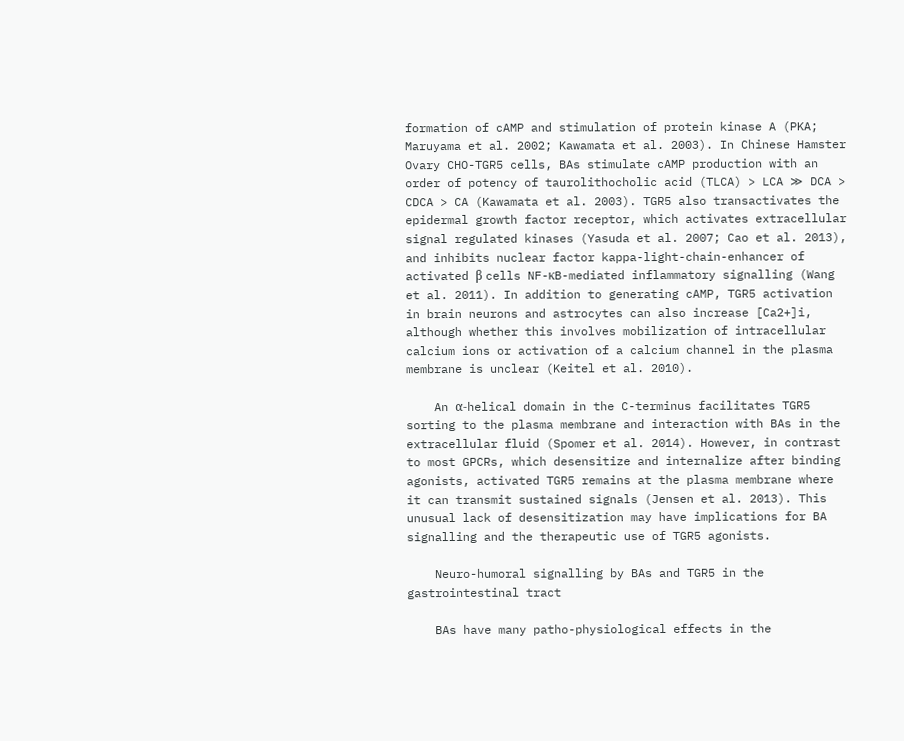formation of cAMP and stimulation of protein kinase A (PKA; Maruyama et al. 2002; Kawamata et al. 2003). In Chinese Hamster Ovary CHO-TGR5 cells, BAs stimulate cAMP production with an order of potency of taurolithocholic acid (TLCA) > LCA ≫ DCA > CDCA > CA (Kawamata et al. 2003). TGR5 also transactivates the epidermal growth factor receptor, which activates extracellular signal regulated kinases (Yasuda et al. 2007; Cao et al. 2013), and inhibits nuclear factor kappa-light-chain-enhancer of activated β cells NF-κB-mediated inflammatory signalling (Wang et al. 2011). In addition to generating cAMP, TGR5 activation in brain neurons and astrocytes can also increase [Ca2+]i, although whether this involves mobilization of intracellular calcium ions or activation of a calcium channel in the plasma membrane is unclear (Keitel et al. 2010).

    An α-helical domain in the C-terminus facilitates TGR5 sorting to the plasma membrane and interaction with BAs in the extracellular fluid (Spomer et al. 2014). However, in contrast to most GPCRs, which desensitize and internalize after binding agonists, activated TGR5 remains at the plasma membrane where it can transmit sustained signals (Jensen et al. 2013). This unusual lack of desensitization may have implications for BA signalling and the therapeutic use of TGR5 agonists.

    Neuro-humoral signalling by BAs and TGR5 in the gastrointestinal tract

    BAs have many patho-physiological effects in the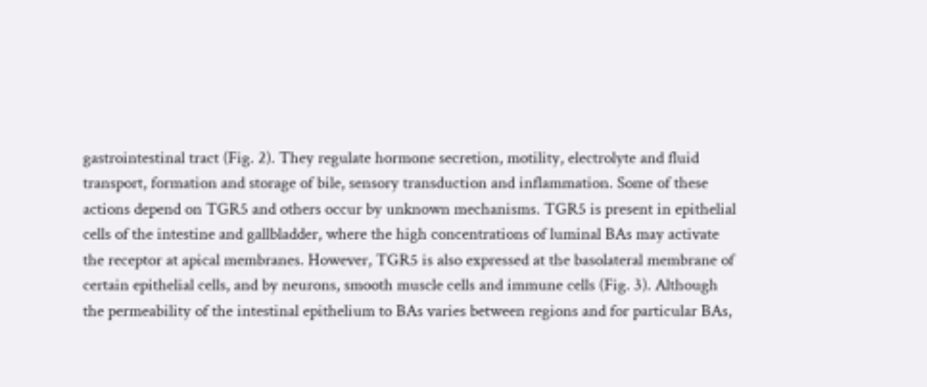gastrointestinal tract (Fig. 2). They regulate hormone secretion, motility, electrolyte and fluid transport, formation and storage of bile, sensory transduction and inflammation. Some of these actions depend on TGR5 and others occur by unknown mechanisms. TGR5 is present in epithelial cells of the intestine and gallbladder, where the high concentrations of luminal BAs may activate the receptor at apical membranes. However, TGR5 is also expressed at the basolateral membrane of certain epithelial cells, and by neurons, smooth muscle cells and immune cells (Fig. 3). Although the permeability of the intestinal epithelium to BAs varies between regions and for particular BAs,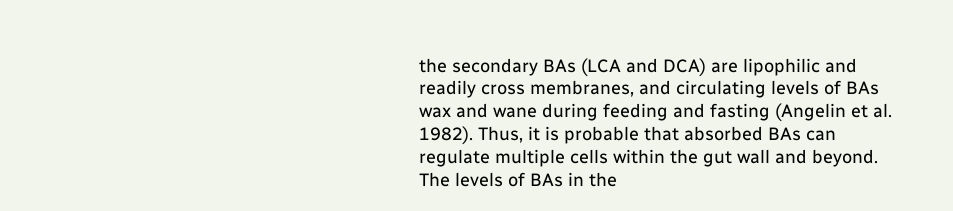the secondary BAs (LCA and DCA) are lipophilic and readily cross membranes, and circulating levels of BAs wax and wane during feeding and fasting (Angelin et al. 1982). Thus, it is probable that absorbed BAs can regulate multiple cells within the gut wall and beyond. The levels of BAs in the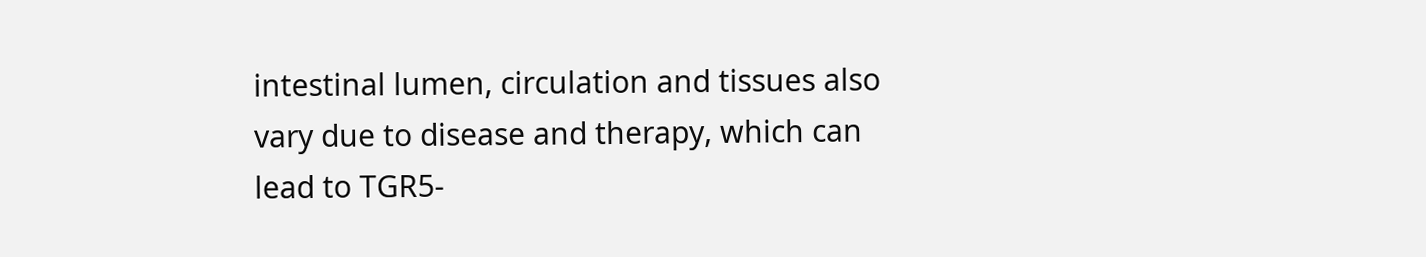intestinal lumen, circulation and tissues also vary due to disease and therapy, which can lead to TGR5-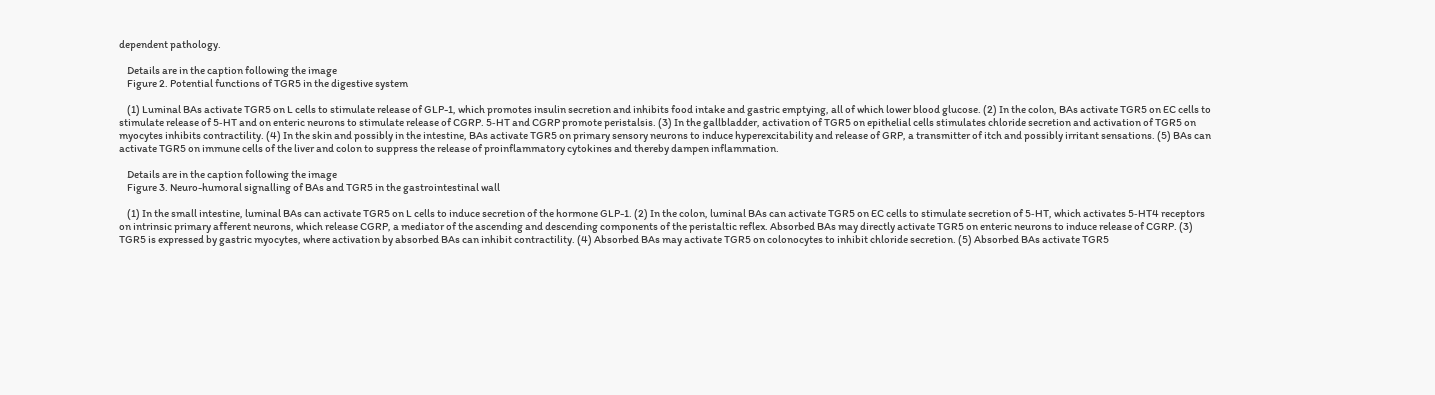dependent pathology.

    Details are in the caption following the image
    Figure 2. Potential functions of TGR5 in the digestive system

    (1) Luminal BAs activate TGR5 on L cells to stimulate release of GLP-1, which promotes insulin secretion and inhibits food intake and gastric emptying, all of which lower blood glucose. (2) In the colon, BAs activate TGR5 on EC cells to stimulate release of 5‑HT and on enteric neurons to stimulate release of CGRP. 5‑HT and CGRP promote peristalsis. (3) In the gallbladder, activation of TGR5 on epithelial cells stimulates chloride secretion and activation of TGR5 on myocytes inhibits contractility. (4) In the skin and possibly in the intestine, BAs activate TGR5 on primary sensory neurons to induce hyperexcitability and release of GRP, a transmitter of itch and possibly irritant sensations. (5) BAs can activate TGR5 on immune cells of the liver and colon to suppress the release of proinflammatory cytokines and thereby dampen inflammation.

    Details are in the caption following the image
    Figure 3. Neuro-humoral signalling of BAs and TGR5 in the gastrointestinal wall

    (1) In the small intestine, luminal BAs can activate TGR5 on L cells to induce secretion of the hormone GLP-1. (2) In the colon, luminal BAs can activate TGR5 on EC cells to stimulate secretion of 5‑HT, which activates 5‑HT4 receptors on intrinsic primary afferent neurons, which release CGRP, a mediator of the ascending and descending components of the peristaltic reflex. Absorbed BAs may directly activate TGR5 on enteric neurons to induce release of CGRP. (3) TGR5 is expressed by gastric myocytes, where activation by absorbed BAs can inhibit contractility. (4) Absorbed BAs may activate TGR5 on colonocytes to inhibit chloride secretion. (5) Absorbed BAs activate TGR5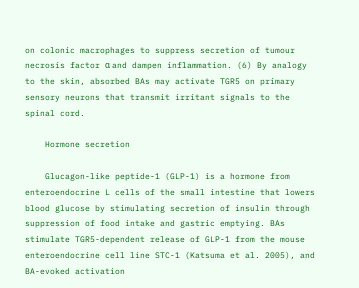on colonic macrophages to suppress secretion of tumour necrosis factor α and dampen inflammation. (6) By analogy to the skin, absorbed BAs may activate TGR5 on primary sensory neurons that transmit irritant signals to the spinal cord.

    Hormone secretion

    Glucagon-like peptide-1 (GLP-1) is a hormone from enteroendocrine L cells of the small intestine that lowers blood glucose by stimulating secretion of insulin through suppression of food intake and gastric emptying. BAs stimulate TGR5-dependent release of GLP-1 from the mouse enteroendocrine cell line STC-1 (Katsuma et al. 2005), and BA-evoked activation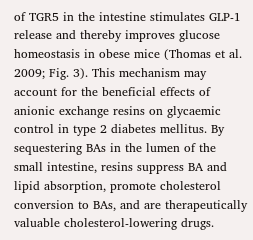of TGR5 in the intestine stimulates GLP-1 release and thereby improves glucose homeostasis in obese mice (Thomas et al. 2009; Fig. 3). This mechanism may account for the beneficial effects of anionic exchange resins on glycaemic control in type 2 diabetes mellitus. By sequestering BAs in the lumen of the small intestine, resins suppress BA and lipid absorption, promote cholesterol conversion to BAs, and are therapeutically valuable cholesterol-lowering drugs.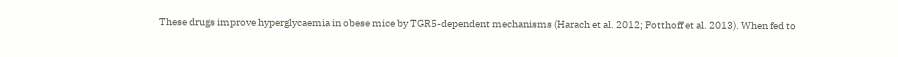These drugs improve hyperglycaemia in obese mice by TGR5-dependent mechanisms (Harach et al. 2012; Potthoff et al. 2013). When fed to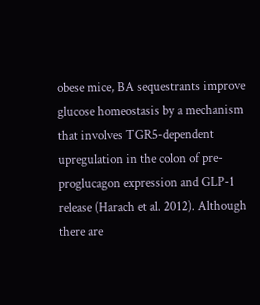obese mice, BA sequestrants improve glucose homeostasis by a mechanism that involves TGR5-dependent upregulation in the colon of pre-proglucagon expression and GLP-1 release (Harach et al. 2012). Although there are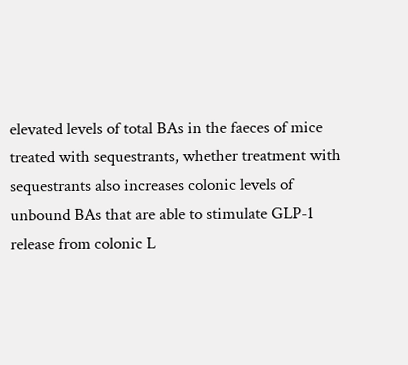elevated levels of total BAs in the faeces of mice treated with sequestrants, whether treatment with sequestrants also increases colonic levels of unbound BAs that are able to stimulate GLP-1 release from colonic L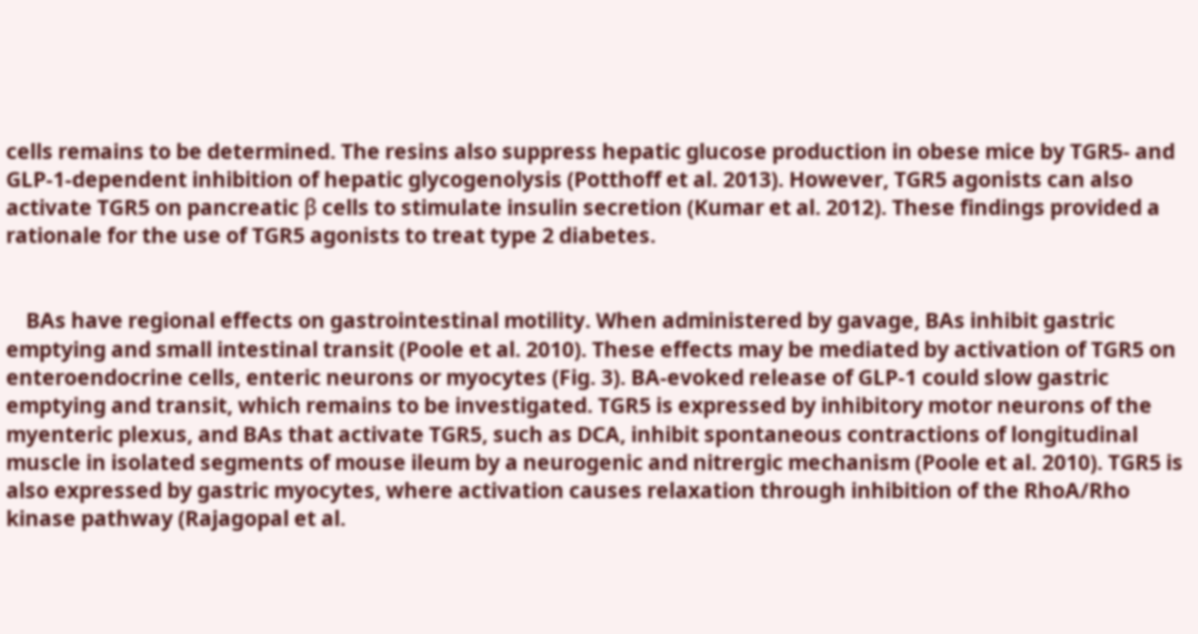cells remains to be determined. The resins also suppress hepatic glucose production in obese mice by TGR5- and GLP-1-dependent inhibition of hepatic glycogenolysis (Potthoff et al. 2013). However, TGR5 agonists can also activate TGR5 on pancreatic β cells to stimulate insulin secretion (Kumar et al. 2012). These findings provided a rationale for the use of TGR5 agonists to treat type 2 diabetes.


    BAs have regional effects on gastrointestinal motility. When administered by gavage, BAs inhibit gastric emptying and small intestinal transit (Poole et al. 2010). These effects may be mediated by activation of TGR5 on enteroendocrine cells, enteric neurons or myocytes (Fig. 3). BA-evoked release of GLP-1 could slow gastric emptying and transit, which remains to be investigated. TGR5 is expressed by inhibitory motor neurons of the myenteric plexus, and BAs that activate TGR5, such as DCA, inhibit spontaneous contractions of longitudinal muscle in isolated segments of mouse ileum by a neurogenic and nitrergic mechanism (Poole et al. 2010). TGR5 is also expressed by gastric myocytes, where activation causes relaxation through inhibition of the RhoA/Rho kinase pathway (Rajagopal et al.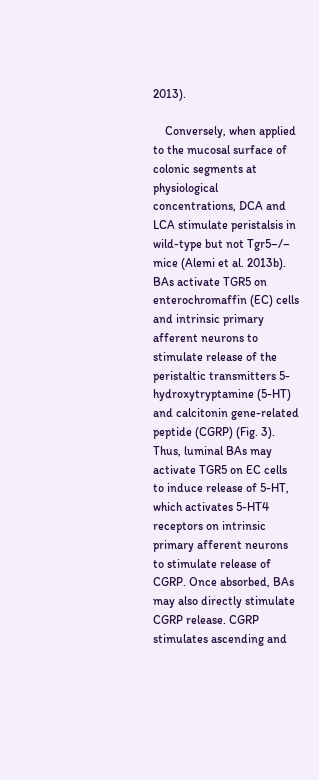2013).

    Conversely, when applied to the mucosal surface of colonic segments at physiological concentrations, DCA and LCA stimulate peristalsis in wild-type but not Tgr5–/– mice (Alemi et al. 2013b). BAs activate TGR5 on enterochromaffin (EC) cells and intrinsic primary afferent neurons to stimulate release of the peristaltic transmitters 5-hydroxytryptamine (5-HT) and calcitonin gene-related peptide (CGRP) (Fig. 3). Thus, luminal BAs may activate TGR5 on EC cells to induce release of 5-HT, which activates 5-HT4 receptors on intrinsic primary afferent neurons to stimulate release of CGRP. Once absorbed, BAs may also directly stimulate CGRP release. CGRP stimulates ascending and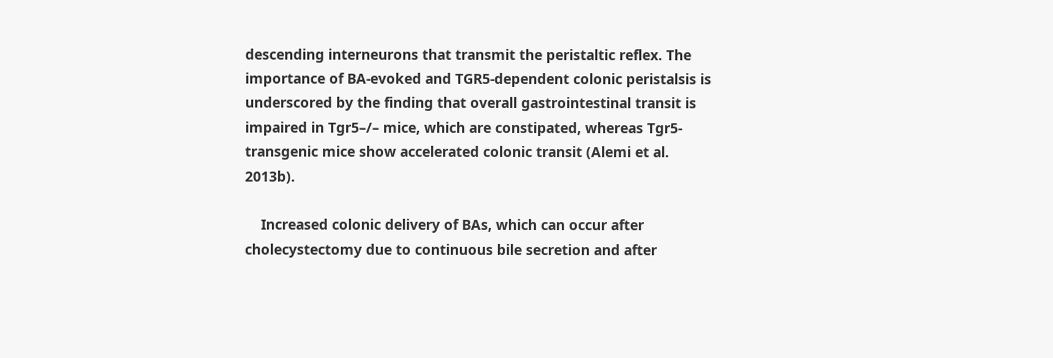descending interneurons that transmit the peristaltic reflex. The importance of BA-evoked and TGR5-dependent colonic peristalsis is underscored by the finding that overall gastrointestinal transit is impaired in Tgr5–/– mice, which are constipated, whereas Tgr5-transgenic mice show accelerated colonic transit (Alemi et al. 2013b).

    Increased colonic delivery of BAs, which can occur after cholecystectomy due to continuous bile secretion and after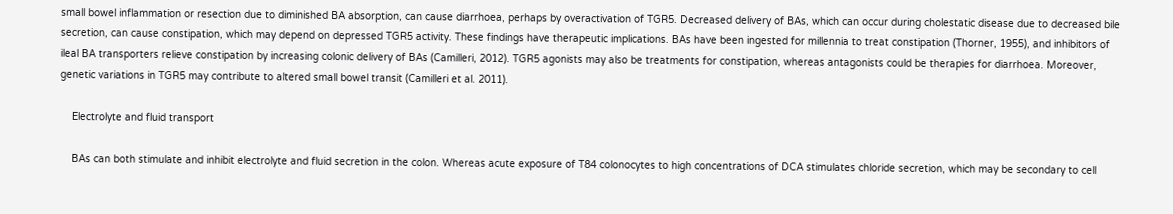small bowel inflammation or resection due to diminished BA absorption, can cause diarrhoea, perhaps by overactivation of TGR5. Decreased delivery of BAs, which can occur during cholestatic disease due to decreased bile secretion, can cause constipation, which may depend on depressed TGR5 activity. These findings have therapeutic implications. BAs have been ingested for millennia to treat constipation (Thorner, 1955), and inhibitors of ileal BA transporters relieve constipation by increasing colonic delivery of BAs (Camilleri, 2012). TGR5 agonists may also be treatments for constipation, whereas antagonists could be therapies for diarrhoea. Moreover, genetic variations in TGR5 may contribute to altered small bowel transit (Camilleri et al. 2011).

    Electrolyte and fluid transport

    BAs can both stimulate and inhibit electrolyte and fluid secretion in the colon. Whereas acute exposure of T84 colonocytes to high concentrations of DCA stimulates chloride secretion, which may be secondary to cell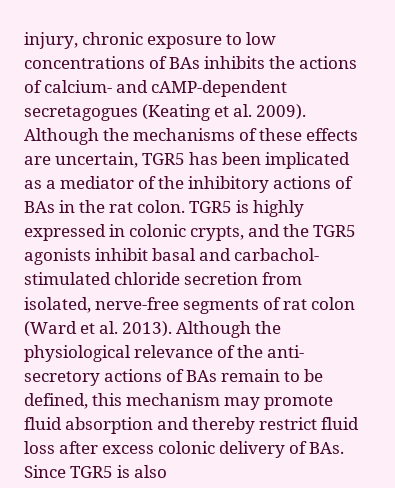injury, chronic exposure to low concentrations of BAs inhibits the actions of calcium- and cAMP-dependent secretagogues (Keating et al. 2009). Although the mechanisms of these effects are uncertain, TGR5 has been implicated as a mediator of the inhibitory actions of BAs in the rat colon. TGR5 is highly expressed in colonic crypts, and the TGR5 agonists inhibit basal and carbachol-stimulated chloride secretion from isolated, nerve-free segments of rat colon (Ward et al. 2013). Although the physiological relevance of the anti-secretory actions of BAs remain to be defined, this mechanism may promote fluid absorption and thereby restrict fluid loss after excess colonic delivery of BAs. Since TGR5 is also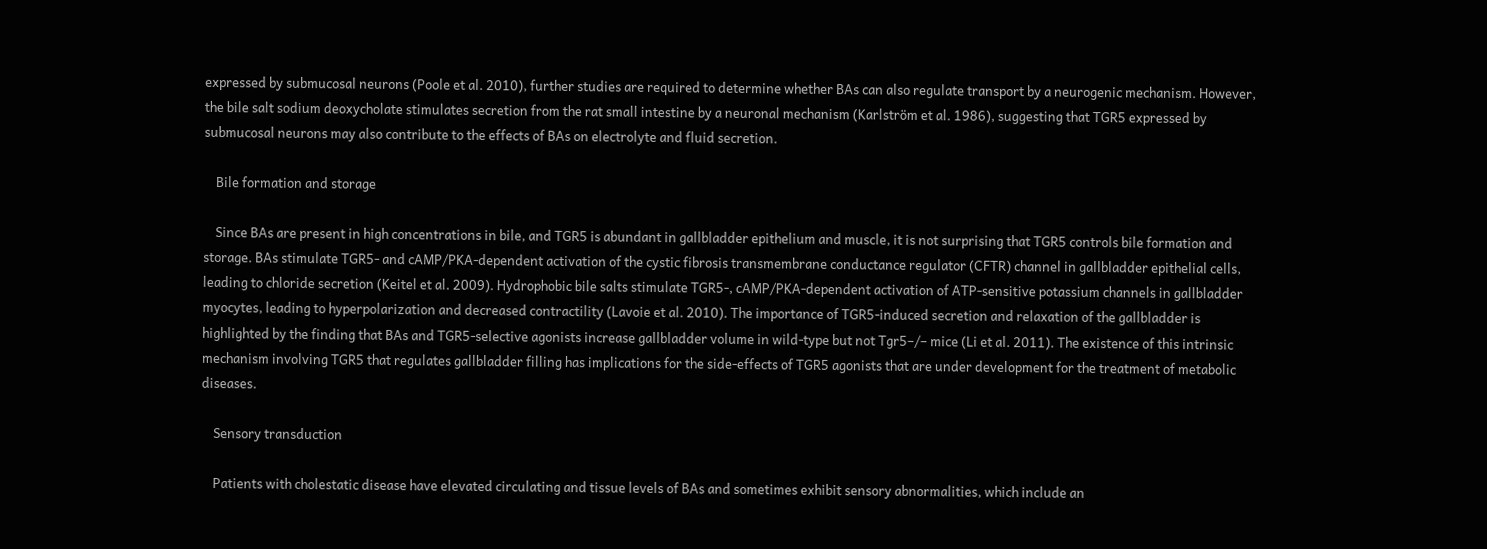expressed by submucosal neurons (Poole et al. 2010), further studies are required to determine whether BAs can also regulate transport by a neurogenic mechanism. However, the bile salt sodium deoxycholate stimulates secretion from the rat small intestine by a neuronal mechanism (Karlström et al. 1986), suggesting that TGR5 expressed by submucosal neurons may also contribute to the effects of BAs on electrolyte and fluid secretion.

    Bile formation and storage

    Since BAs are present in high concentrations in bile, and TGR5 is abundant in gallbladder epithelium and muscle, it is not surprising that TGR5 controls bile formation and storage. BAs stimulate TGR5- and cAMP/PKA-dependent activation of the cystic fibrosis transmembrane conductance regulator (CFTR) channel in gallbladder epithelial cells, leading to chloride secretion (Keitel et al. 2009). Hydrophobic bile salts stimulate TGR5-, cAMP/PKA-dependent activation of ATP-sensitive potassium channels in gallbladder myocytes, leading to hyperpolarization and decreased contractility (Lavoie et al. 2010). The importance of TGR5-induced secretion and relaxation of the gallbladder is highlighted by the finding that BAs and TGR5-selective agonists increase gallbladder volume in wild-type but not Tgr5–/– mice (Li et al. 2011). The existence of this intrinsic mechanism involving TGR5 that regulates gallbladder filling has implications for the side-effects of TGR5 agonists that are under development for the treatment of metabolic diseases.

    Sensory transduction

    Patients with cholestatic disease have elevated circulating and tissue levels of BAs and sometimes exhibit sensory abnormalities, which include an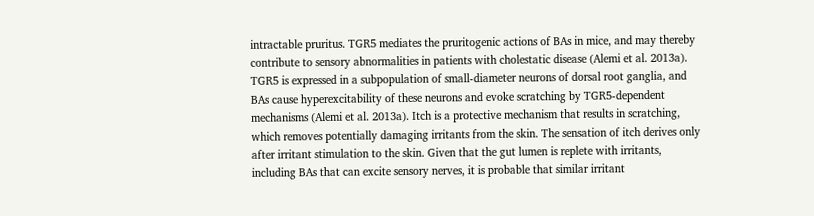intractable pruritus. TGR5 mediates the pruritogenic actions of BAs in mice, and may thereby contribute to sensory abnormalities in patients with cholestatic disease (Alemi et al. 2013a). TGR5 is expressed in a subpopulation of small-diameter neurons of dorsal root ganglia, and BAs cause hyperexcitability of these neurons and evoke scratching by TGR5-dependent mechanisms (Alemi et al. 2013a). Itch is a protective mechanism that results in scratching, which removes potentially damaging irritants from the skin. The sensation of itch derives only after irritant stimulation to the skin. Given that the gut lumen is replete with irritants, including BAs that can excite sensory nerves, it is probable that similar irritant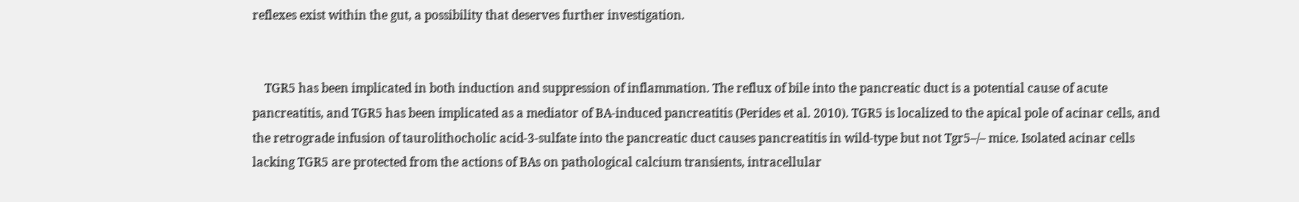reflexes exist within the gut, a possibility that deserves further investigation.


    TGR5 has been implicated in both induction and suppression of inflammation. The reflux of bile into the pancreatic duct is a potential cause of acute pancreatitis, and TGR5 has been implicated as a mediator of BA-induced pancreatitis (Perides et al. 2010). TGR5 is localized to the apical pole of acinar cells, and the retrograde infusion of taurolithocholic acid-3-sulfate into the pancreatic duct causes pancreatitis in wild-type but not Tgr5–/– mice. Isolated acinar cells lacking TGR5 are protected from the actions of BAs on pathological calcium transients, intracellular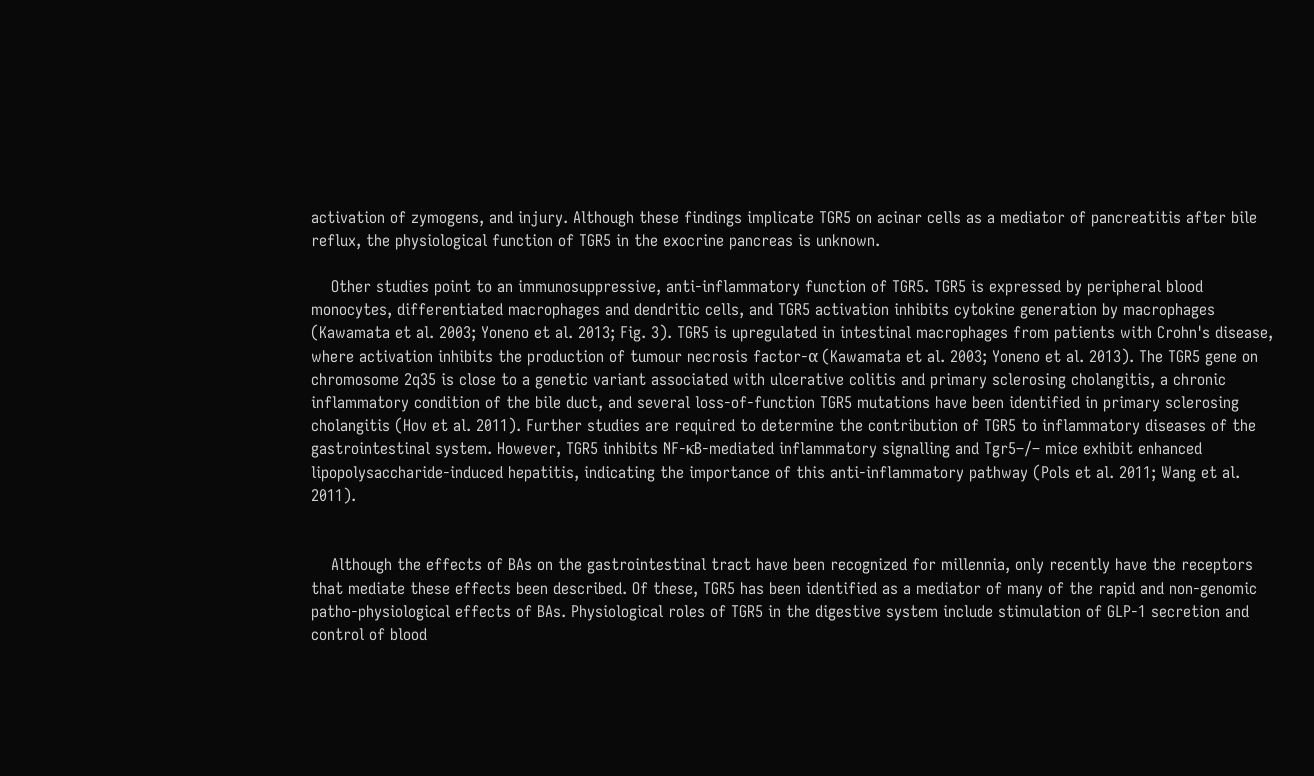activation of zymogens, and injury. Although these findings implicate TGR5 on acinar cells as a mediator of pancreatitis after bile reflux, the physiological function of TGR5 in the exocrine pancreas is unknown.

    Other studies point to an immunosuppressive, anti-inflammatory function of TGR5. TGR5 is expressed by peripheral blood monocytes, differentiated macrophages and dendritic cells, and TGR5 activation inhibits cytokine generation by macrophages (Kawamata et al. 2003; Yoneno et al. 2013; Fig. 3). TGR5 is upregulated in intestinal macrophages from patients with Crohn's disease, where activation inhibits the production of tumour necrosis factor-α (Kawamata et al. 2003; Yoneno et al. 2013). The TGR5 gene on chromosome 2q35 is close to a genetic variant associated with ulcerative colitis and primary sclerosing cholangitis, a chronic inflammatory condition of the bile duct, and several loss-of-function TGR5 mutations have been identified in primary sclerosing cholangitis (Hov et al. 2011). Further studies are required to determine the contribution of TGR5 to inflammatory diseases of the gastrointestinal system. However, TGR5 inhibits NF-κB-mediated inflammatory signalling and Tgr5–/– mice exhibit enhanced lipopolysaccharide-induced hepatitis, indicating the importance of this anti-inflammatory pathway (Pols et al. 2011; Wang et al. 2011).


    Although the effects of BAs on the gastrointestinal tract have been recognized for millennia, only recently have the receptors that mediate these effects been described. Of these, TGR5 has been identified as a mediator of many of the rapid and non-genomic patho-physiological effects of BAs. Physiological roles of TGR5 in the digestive system include stimulation of GLP-1 secretion and control of blood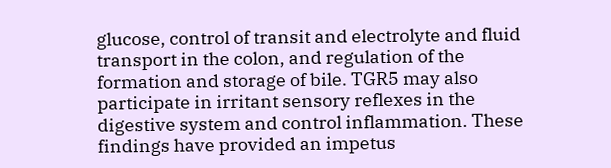glucose, control of transit and electrolyte and fluid transport in the colon, and regulation of the formation and storage of bile. TGR5 may also participate in irritant sensory reflexes in the digestive system and control inflammation. These findings have provided an impetus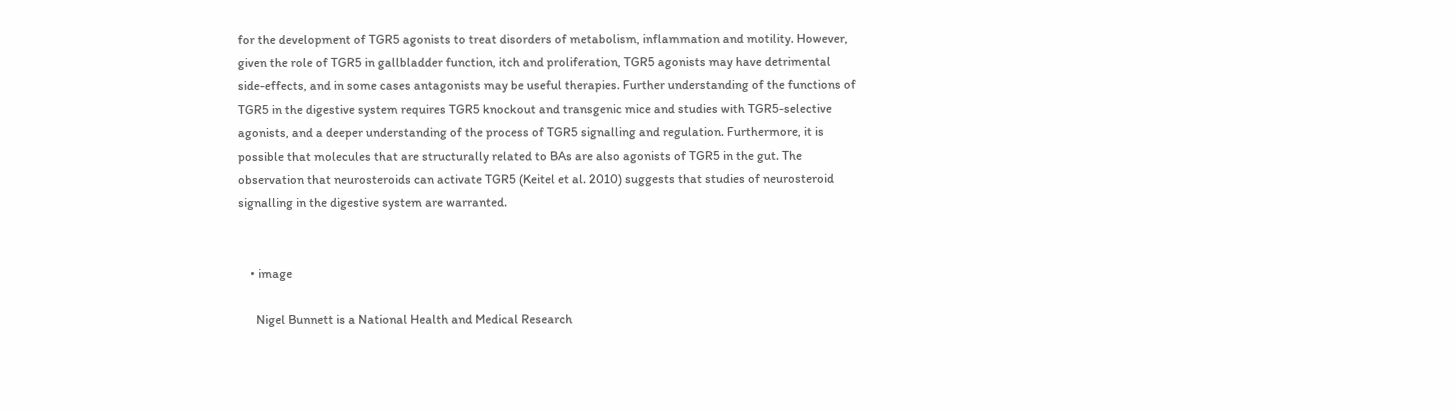for the development of TGR5 agonists to treat disorders of metabolism, inflammation and motility. However, given the role of TGR5 in gallbladder function, itch and proliferation, TGR5 agonists may have detrimental side-effects, and in some cases antagonists may be useful therapies. Further understanding of the functions of TGR5 in the digestive system requires TGR5 knockout and transgenic mice and studies with TGR5-selective agonists, and a deeper understanding of the process of TGR5 signalling and regulation. Furthermore, it is possible that molecules that are structurally related to BAs are also agonists of TGR5 in the gut. The observation that neurosteroids can activate TGR5 (Keitel et al. 2010) suggests that studies of neurosteroid signalling in the digestive system are warranted.


    • image

      Nigel Bunnett is a National Health and Medical Research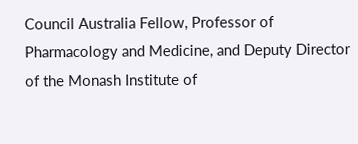Council Australia Fellow, Professor of Pharmacology and Medicine, and Deputy Director of the Monash Institute of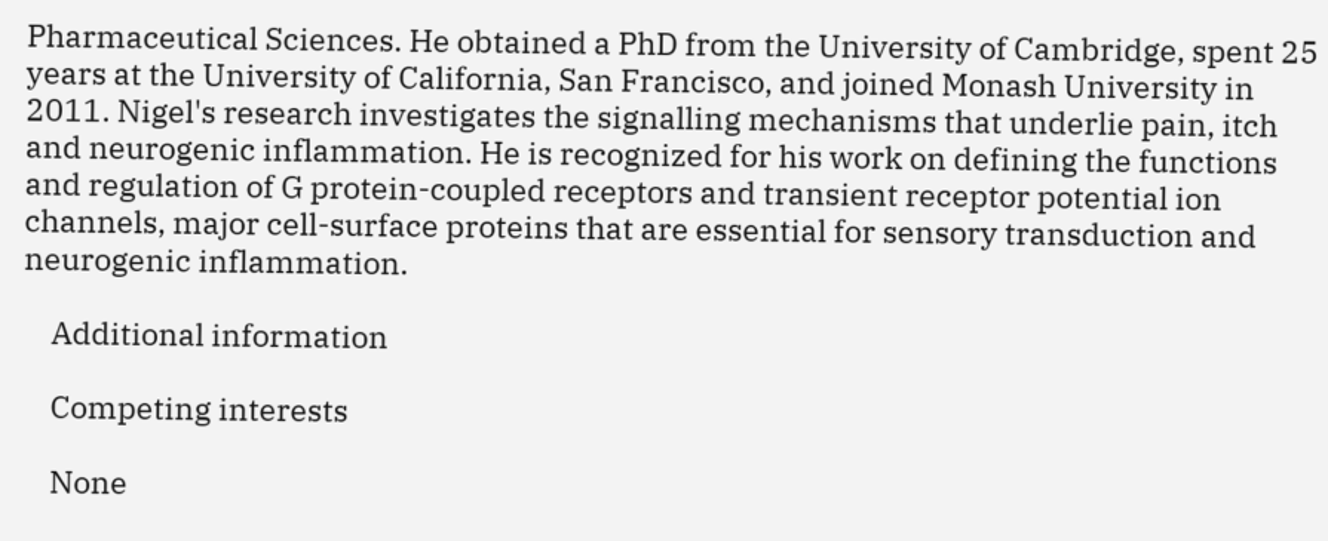Pharmaceutical Sciences. He obtained a PhD from the University of Cambridge, spent 25 years at the University of California, San Francisco, and joined Monash University in 2011. Nigel's research investigates the signalling mechanisms that underlie pain, itch and neurogenic inflammation. He is recognized for his work on defining the functions and regulation of G protein-coupled receptors and transient receptor potential ion channels, major cell-surface proteins that are essential for sensory transduction and neurogenic inflammation.

    Additional information

    Competing interests

    None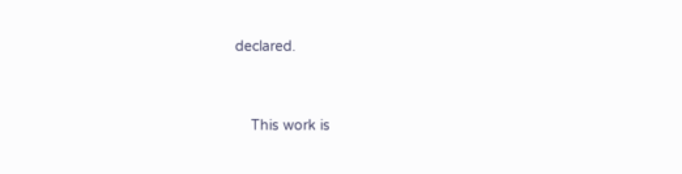declared.


    This work is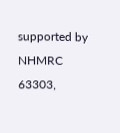supported by NHMRC 63303,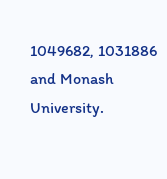1049682, 1031886 and Monash University.